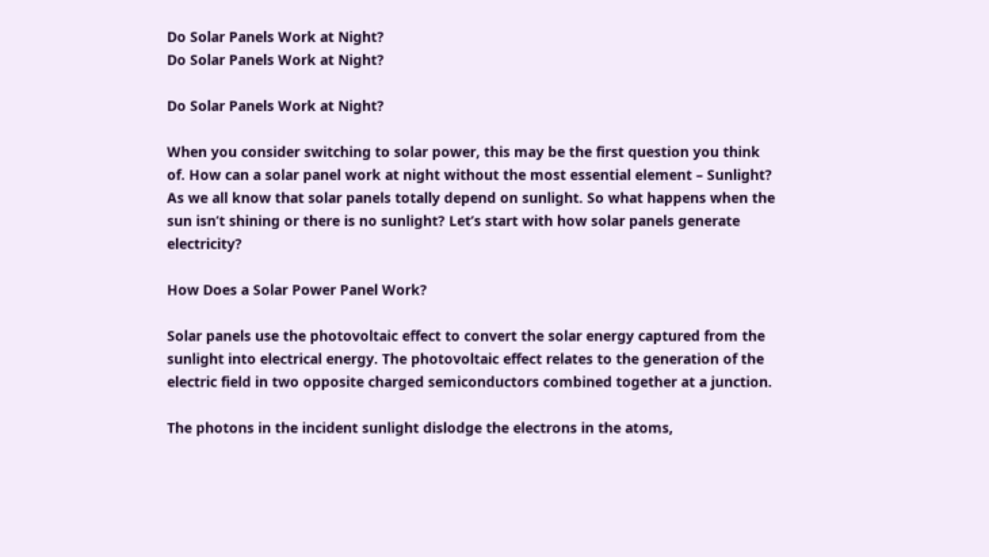Do Solar Panels Work at Night?
Do Solar Panels Work at Night?

Do Solar Panels Work at Night?

When you consider switching to solar power, this may be the first question you think of. How can a solar panel work at night without the most essential element – Sunlight? As we all know that solar panels totally depend on sunlight. So what happens when the sun isn’t shining or there is no sunlight? Let’s start with how solar panels generate electricity?

How Does a Solar Power Panel Work?

Solar panels use the photovoltaic effect to convert the solar energy captured from the sunlight into electrical energy. The photovoltaic effect relates to the generation of the electric field in two opposite charged semiconductors combined together at a junction.

The photons in the incident sunlight dislodge the electrons in the atoms,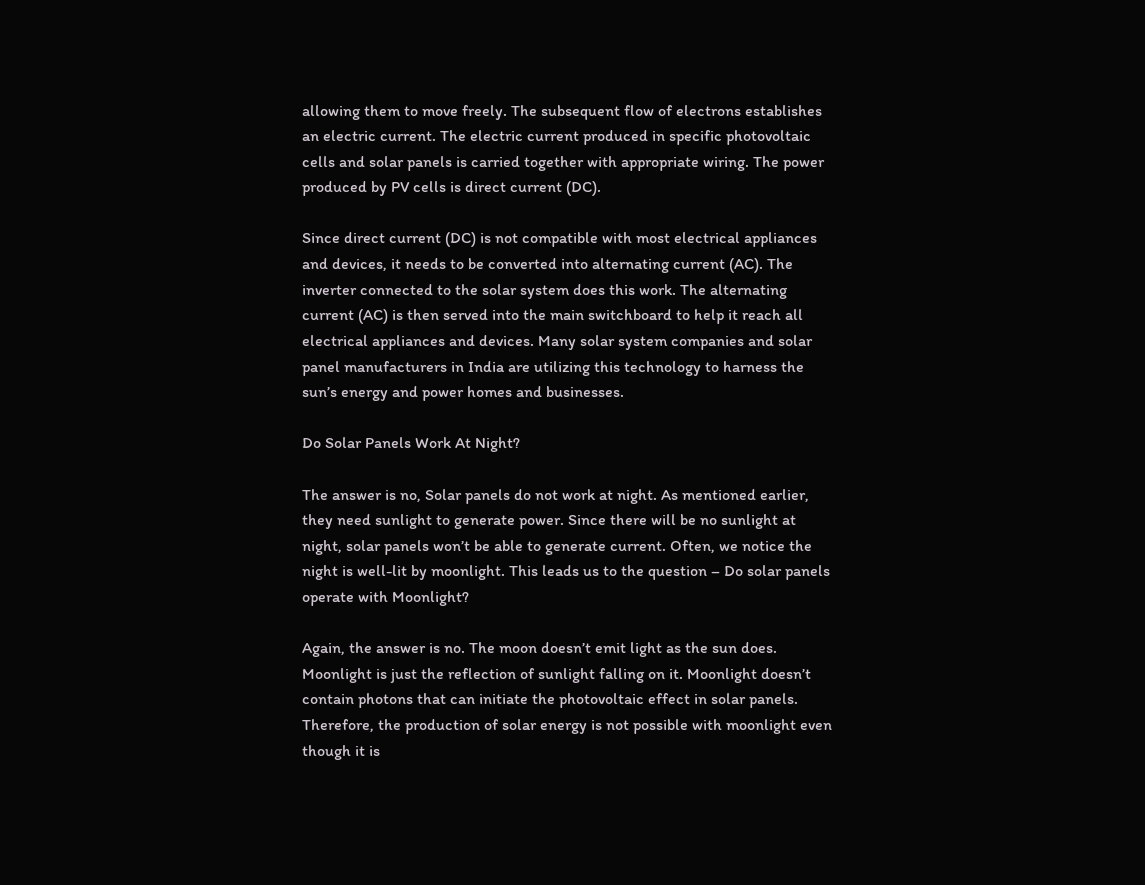allowing them to move freely. The subsequent flow of electrons establishes an electric current. The electric current produced in specific photovoltaic cells and solar panels is carried together with appropriate wiring. The power produced by PV cells is direct current (DC).

Since direct current (DC) is not compatible with most electrical appliances and devices, it needs to be converted into alternating current (AC). The inverter connected to the solar system does this work. The alternating current (AC) is then served into the main switchboard to help it reach all electrical appliances and devices. Many solar system companies and solar panel manufacturers in India are utilizing this technology to harness the sun’s energy and power homes and businesses.

Do Solar Panels Work At Night?

The answer is no, Solar panels do not work at night. As mentioned earlier, they need sunlight to generate power. Since there will be no sunlight at night, solar panels won’t be able to generate current. Often, we notice the night is well-lit by moonlight. This leads us to the question – Do solar panels operate with Moonlight?

Again, the answer is no. The moon doesn’t emit light as the sun does. Moonlight is just the reflection of sunlight falling on it. Moonlight doesn’t contain photons that can initiate the photovoltaic effect in solar panels. Therefore, the production of solar energy is not possible with moonlight even though it is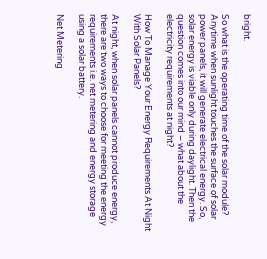bright.

So what is the operating time of the solar module? Anytime when sunlight touches the surface of solar power panels, it will generate electrical energy. So, solar energy is viable only during daylight. Then the question comes into our mind – what about the electricity requirements at night?

How To Manage Your Energy Requirements At Night With Solar Panels?

At night, when solar panels cannot produce energy, there are two ways to choose for meeting the energy requirements i.e. net metering and energy storage using a solar battery.

Net Metering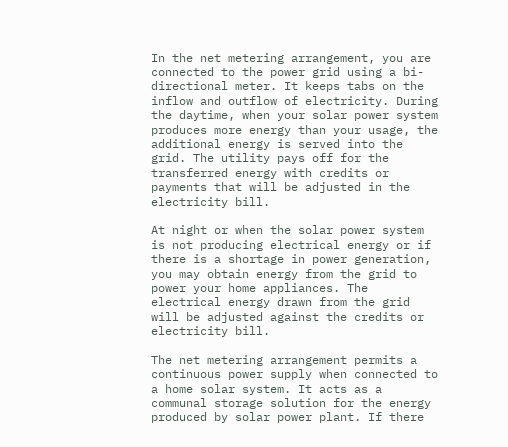In the net metering arrangement, you are connected to the power grid using a bi-directional meter. It keeps tabs on the inflow and outflow of electricity. During the daytime, when your solar power system produces more energy than your usage, the additional energy is served into the grid. The utility pays off for the transferred energy with credits or payments that will be adjusted in the electricity bill.

At night or when the solar power system is not producing electrical energy or if there is a shortage in power generation, you may obtain energy from the grid to power your home appliances. The electrical energy drawn from the grid will be adjusted against the credits or electricity bill.

The net metering arrangement permits a continuous power supply when connected to a home solar system. It acts as a communal storage solution for the energy produced by solar power plant. If there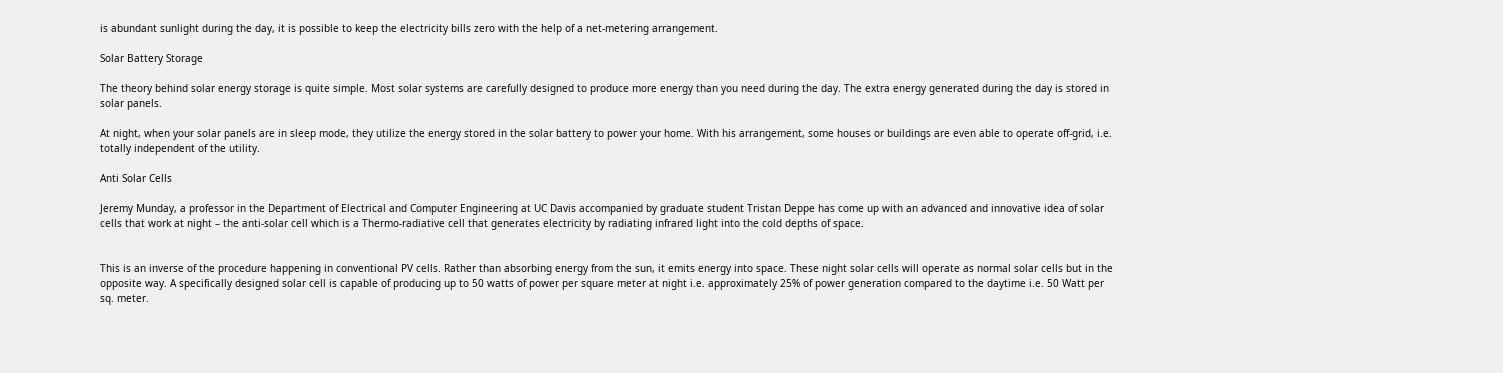is abundant sunlight during the day, it is possible to keep the electricity bills zero with the help of a net-metering arrangement.

Solar Battery Storage

The theory behind solar energy storage is quite simple. Most solar systems are carefully designed to produce more energy than you need during the day. The extra energy generated during the day is stored in solar panels.

At night, when your solar panels are in sleep mode, they utilize the energy stored in the solar battery to power your home. With his arrangement, some houses or buildings are even able to operate off-grid, i.e. totally independent of the utility.

Anti Solar Cells

Jeremy Munday, a professor in the Department of Electrical and Computer Engineering at UC Davis accompanied by graduate student Tristan Deppe has come up with an advanced and innovative idea of solar cells that work at night – the anti-solar cell which is a Thermo-radiative cell that generates electricity by radiating infrared light into the cold depths of space.


This is an inverse of the procedure happening in conventional PV cells. Rather than absorbing energy from the sun, it emits energy into space. These night solar cells will operate as normal solar cells but in the opposite way. A specifically designed solar cell is capable of producing up to 50 watts of power per square meter at night i.e. approximately 25% of power generation compared to the daytime i.e. 50 Watt per sq. meter.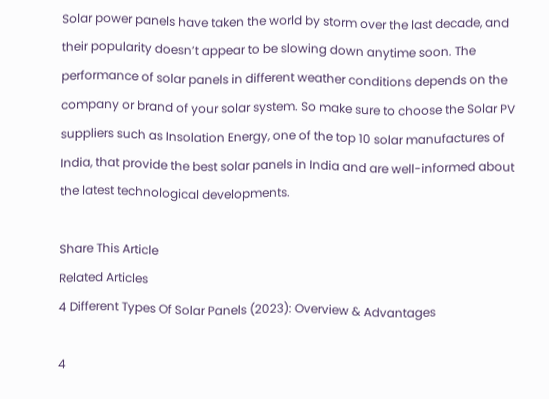Solar power panels have taken the world by storm over the last decade, and their popularity doesn’t appear to be slowing down anytime soon. The performance of solar panels in different weather conditions depends on the company or brand of your solar system. So make sure to choose the Solar PV suppliers such as Insolation Energy, one of the top 10 solar manufactures of India, that provide the best solar panels in India and are well-informed about the latest technological developments.

Share This Article
Related Articles
4 Different Types Of Solar Panels (2023): Overview & Advantages

4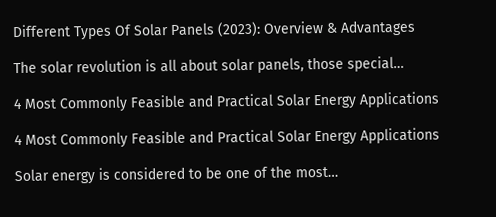Different Types Of Solar Panels (2023): Overview & Advantages

The solar revolution is all about solar panels, those special…

4 Most Commonly Feasible and Practical Solar Energy Applications

4 Most Commonly Feasible and Practical Solar Energy Applications

Solar energy is considered to be one of the most…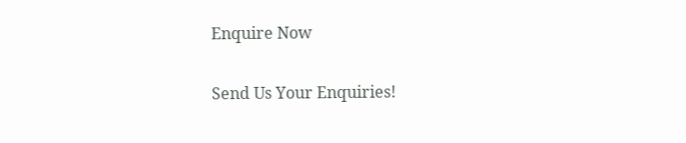Enquire Now

Send Us Your Enquiries!